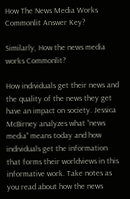How The News Media Works Commonlit Answer Key?

Similarly, How the news media works Commonlit?

How individuals get their news and the quality of the news they get have an impact on society. Jessica McBirney analyzes what “news media” means today and how individuals get the information that forms their worldviews in this informative work. Take notes as you read about how the news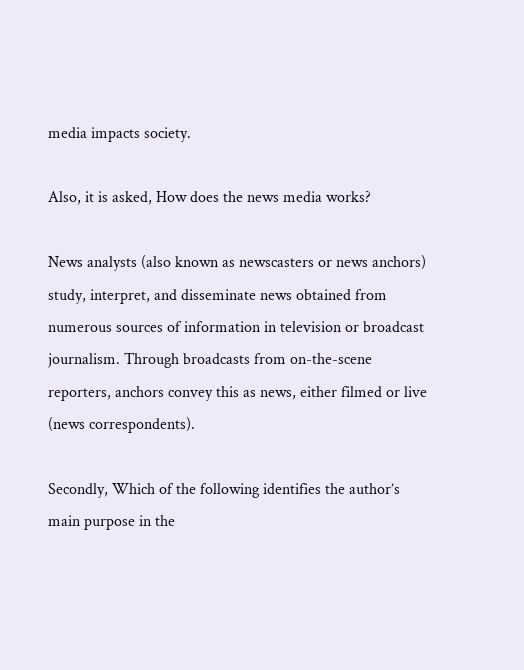media impacts society.

Also, it is asked, How does the news media works?

News analysts (also known as newscasters or news anchors) study, interpret, and disseminate news obtained from numerous sources of information in television or broadcast journalism. Through broadcasts from on-the-scene reporters, anchors convey this as news, either filmed or live (news correspondents).

Secondly, Which of the following identifies the author’s main purpose in the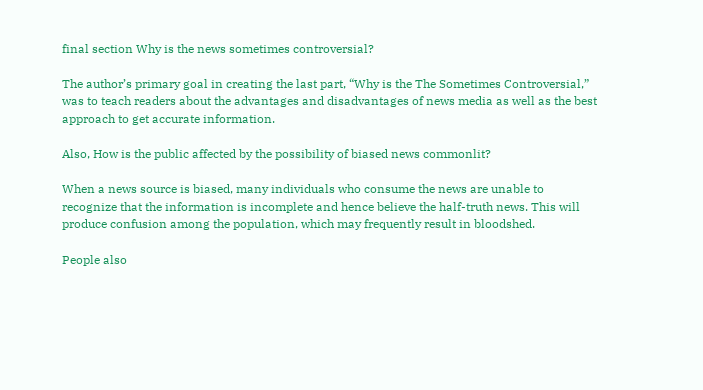final section Why is the news sometimes controversial?

The author’s primary goal in creating the last part, “Why is the The Sometimes Controversial,” was to teach readers about the advantages and disadvantages of news media as well as the best approach to get accurate information.

Also, How is the public affected by the possibility of biased news commonlit?

When a news source is biased, many individuals who consume the news are unable to recognize that the information is incomplete and hence believe the half-truth news. This will produce confusion among the population, which may frequently result in bloodshed.

People also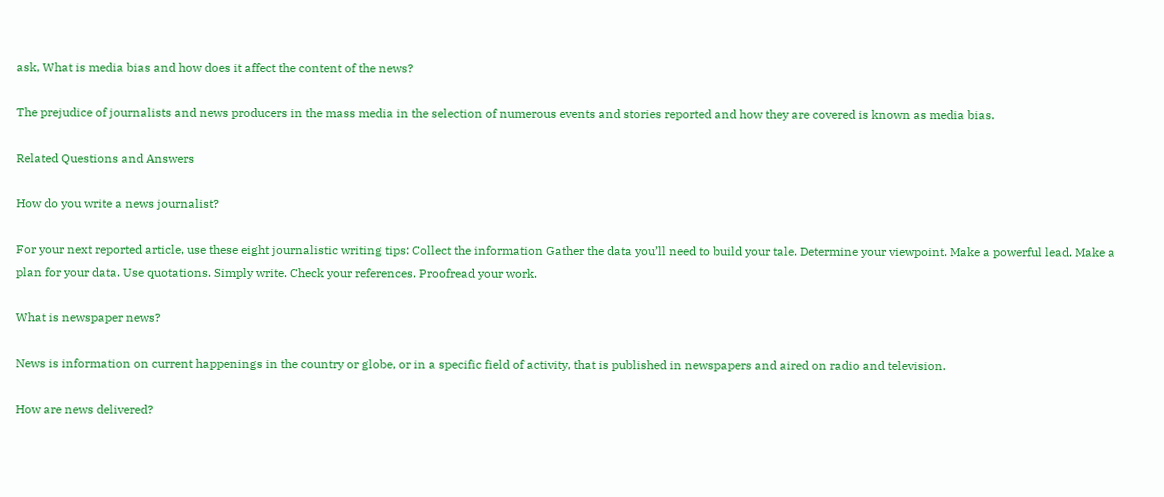ask, What is media bias and how does it affect the content of the news?

The prejudice of journalists and news producers in the mass media in the selection of numerous events and stories reported and how they are covered is known as media bias.

Related Questions and Answers

How do you write a news journalist?

For your next reported article, use these eight journalistic writing tips: Collect the information Gather the data you’ll need to build your tale. Determine your viewpoint. Make a powerful lead. Make a plan for your data. Use quotations. Simply write. Check your references. Proofread your work.

What is newspaper news?

News is information on current happenings in the country or globe, or in a specific field of activity, that is published in newspapers and aired on radio and television.

How are news delivered?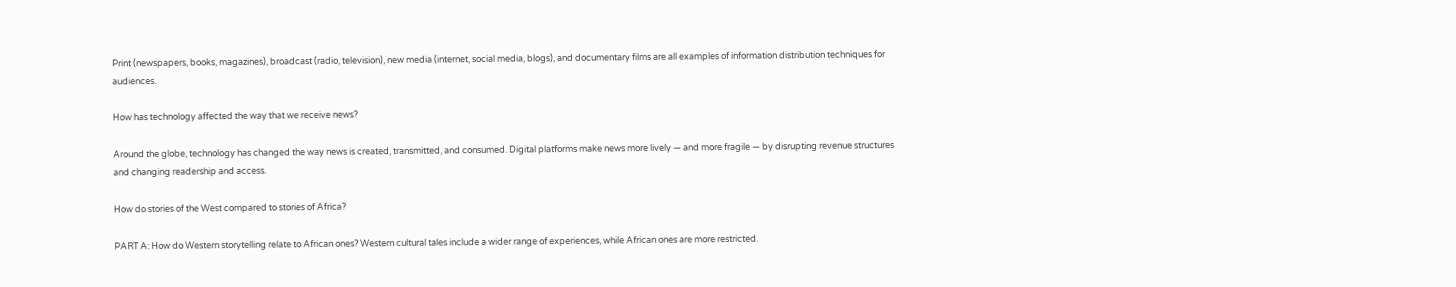Print (newspapers, books, magazines), broadcast (radio, television), new media (internet, social media, blogs), and documentary films are all examples of information distribution techniques for audiences.

How has technology affected the way that we receive news?

Around the globe, technology has changed the way news is created, transmitted, and consumed. Digital platforms make news more lively — and more fragile — by disrupting revenue structures and changing readership and access.

How do stories of the West compared to stories of Africa?

PART A: How do Western storytelling relate to African ones? Western cultural tales include a wider range of experiences, while African ones are more restricted.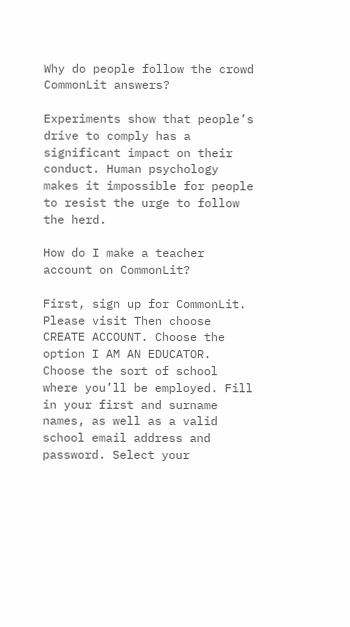Why do people follow the crowd CommonLit answers?

Experiments show that people’s drive to comply has a significant impact on their conduct. Human psychology makes it impossible for people to resist the urge to follow the herd.

How do I make a teacher account on CommonLit?

First, sign up for CommonLit. Please visit Then choose CREATE ACCOUNT. Choose the option I AM AN EDUCATOR. Choose the sort of school where you’ll be employed. Fill in your first and surname names, as well as a valid school email address and password. Select your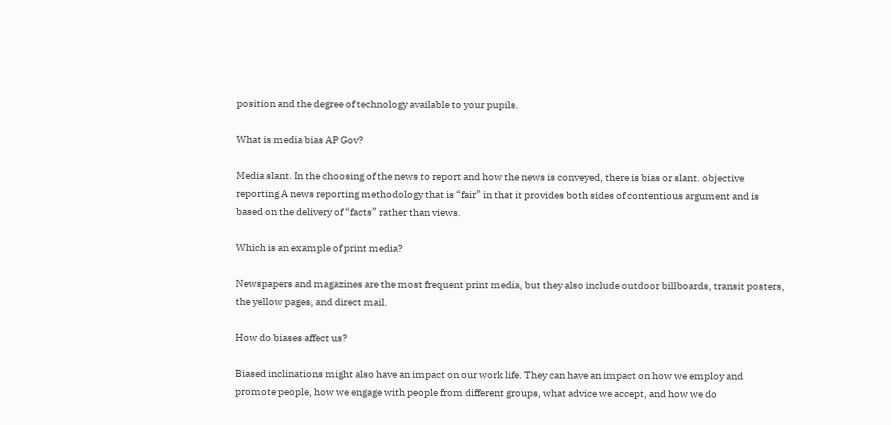position and the degree of technology available to your pupils.

What is media bias AP Gov?

Media slant. In the choosing of the news to report and how the news is conveyed, there is bias or slant. objective reporting A news reporting methodology that is “fair” in that it provides both sides of contentious argument and is based on the delivery of “facts” rather than views.

Which is an example of print media?

Newspapers and magazines are the most frequent print media, but they also include outdoor billboards, transit posters, the yellow pages, and direct mail.

How do biases affect us?

Biased inclinations might also have an impact on our work life. They can have an impact on how we employ and promote people, how we engage with people from different groups, what advice we accept, and how we do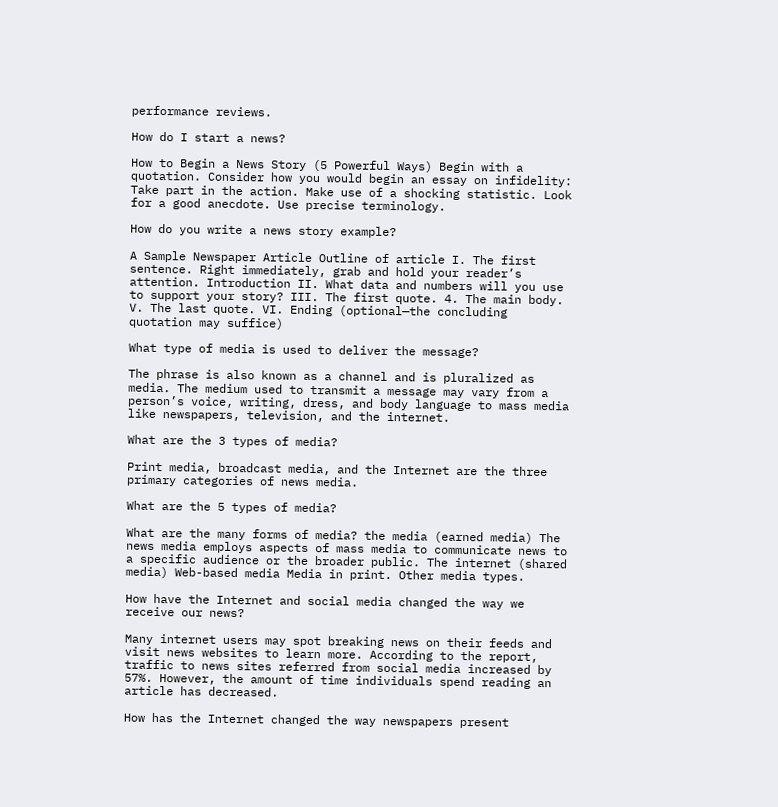performance reviews.

How do I start a news?

How to Begin a News Story (5 Powerful Ways) Begin with a quotation. Consider how you would begin an essay on infidelity: Take part in the action. Make use of a shocking statistic. Look for a good anecdote. Use precise terminology.

How do you write a news story example?

A Sample Newspaper Article Outline of article I. The first sentence. Right immediately, grab and hold your reader’s attention. Introduction II. What data and numbers will you use to support your story? III. The first quote. 4. The main body. V. The last quote. VI. Ending (optional—the concluding quotation may suffice)

What type of media is used to deliver the message?

The phrase is also known as a channel and is pluralized as media. The medium used to transmit a message may vary from a person’s voice, writing, dress, and body language to mass media like newspapers, television, and the internet.

What are the 3 types of media?

Print media, broadcast media, and the Internet are the three primary categories of news media.

What are the 5 types of media?

What are the many forms of media? the media (earned media) The news media employs aspects of mass media to communicate news to a specific audience or the broader public. The internet (shared media) Web-based media Media in print. Other media types.

How have the Internet and social media changed the way we receive our news?

Many internet users may spot breaking news on their feeds and visit news websites to learn more. According to the report, traffic to news sites referred from social media increased by 57%. However, the amount of time individuals spend reading an article has decreased.

How has the Internet changed the way newspapers present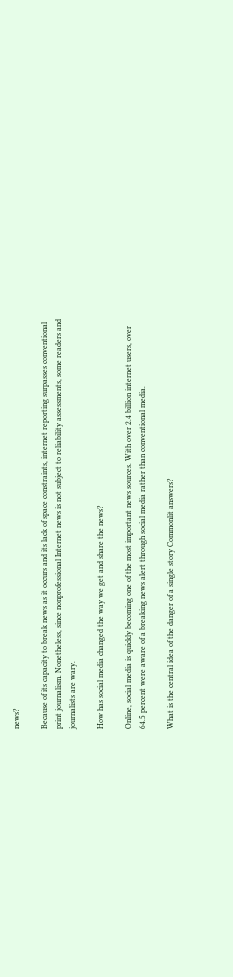news?

Because of its capacity to break news as it occurs and its lack of space constraints, internet reporting surpasses conventional print journalism. Nonetheless, since nonprofessional Internet news is not subject to reliability assessments, some readers and journalists are wary.

How has social media changed the way we get and share the news?

Online, social media is quickly becoming one of the most important news sources. With over 2.4 billion internet users, over 64.5 percent were aware of a breaking news alert through social media rather than conventional media.

What is the central idea of the danger of a single story Commonlit answers?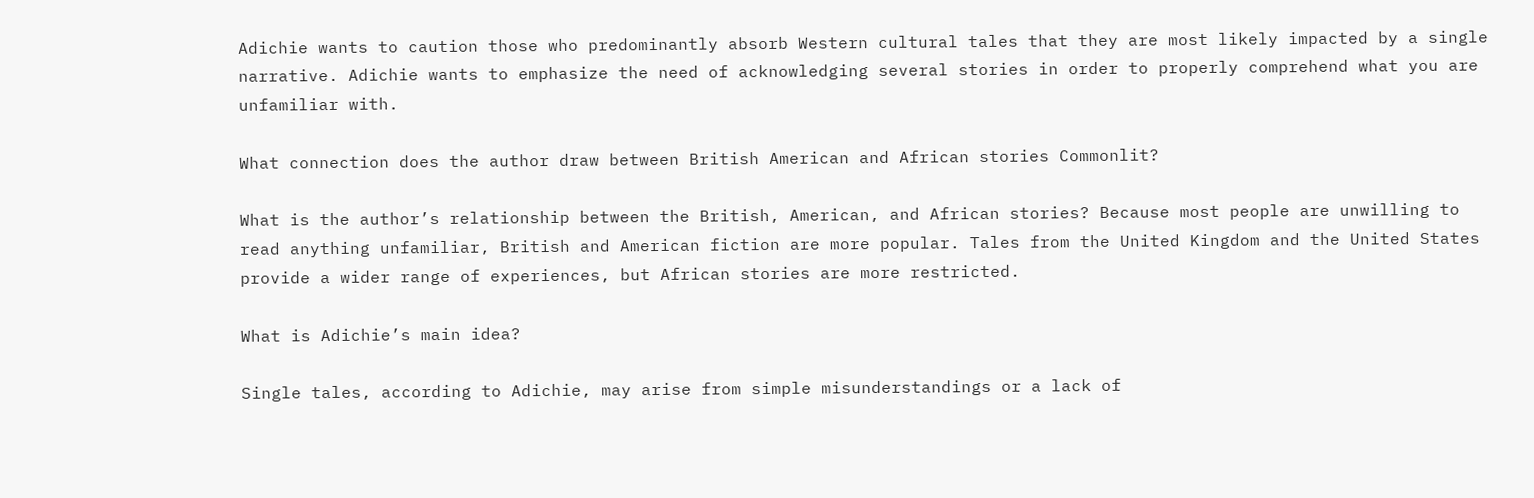Adichie wants to caution those who predominantly absorb Western cultural tales that they are most likely impacted by a single narrative. Adichie wants to emphasize the need of acknowledging several stories in order to properly comprehend what you are unfamiliar with.

What connection does the author draw between British American and African stories Commonlit?

What is the author’s relationship between the British, American, and African stories? Because most people are unwilling to read anything unfamiliar, British and American fiction are more popular. Tales from the United Kingdom and the United States provide a wider range of experiences, but African stories are more restricted.

What is Adichie’s main idea?

Single tales, according to Adichie, may arise from simple misunderstandings or a lack of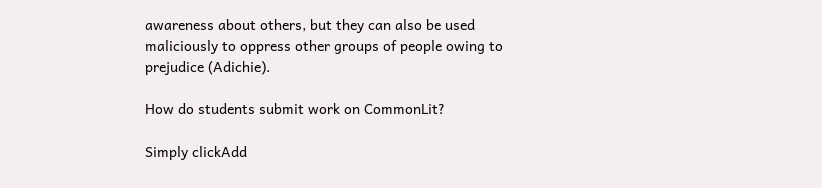awareness about others, but they can also be used maliciously to oppress other groups of people owing to prejudice (Adichie).

How do students submit work on CommonLit?

Simply clickAdd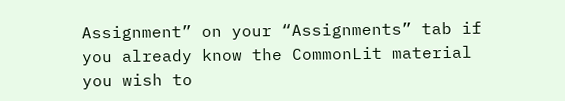Assignment” on your “Assignments” tab if you already know the CommonLit material you wish to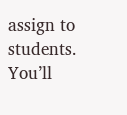assign to students. You’ll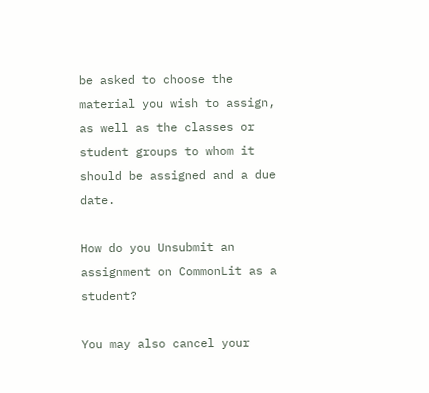be asked to choose the material you wish to assign, as well as the classes or student groups to whom it should be assigned and a due date.

How do you Unsubmit an assignment on CommonLit as a student?

You may also cancel your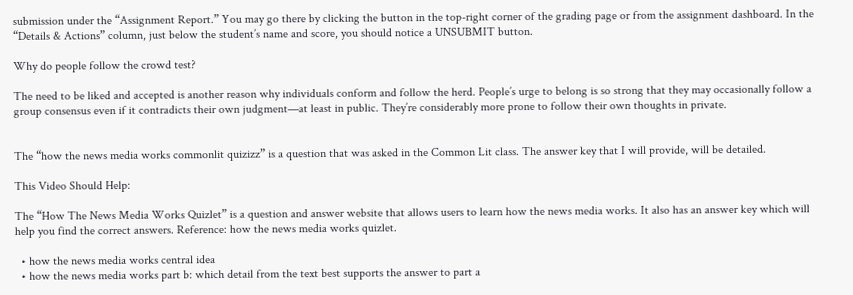submission under the “Assignment Report.” You may go there by clicking the button in the top-right corner of the grading page or from the assignment dashboard. In the “Details & Actions” column, just below the student’s name and score, you should notice a UNSUBMIT button.

Why do people follow the crowd test?

The need to be liked and accepted is another reason why individuals conform and follow the herd. People’s urge to belong is so strong that they may occasionally follow a group consensus even if it contradicts their own judgment—at least in public. They’re considerably more prone to follow their own thoughts in private.


The “how the news media works commonlit quizizz” is a question that was asked in the Common Lit class. The answer key that I will provide, will be detailed.

This Video Should Help:

The “How The News Media Works Quizlet” is a question and answer website that allows users to learn how the news media works. It also has an answer key which will help you find the correct answers. Reference: how the news media works quizlet.

  • how the news media works central idea
  • how the news media works part b: which detail from the text best supports the answer to part a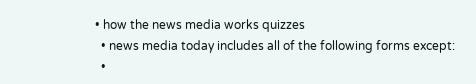• how the news media works quizzes
  • news media today includes all of the following forms except:
  •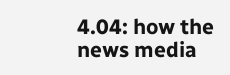4.04: how the news media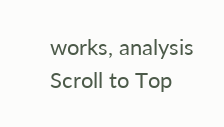works, analysis
Scroll to Top